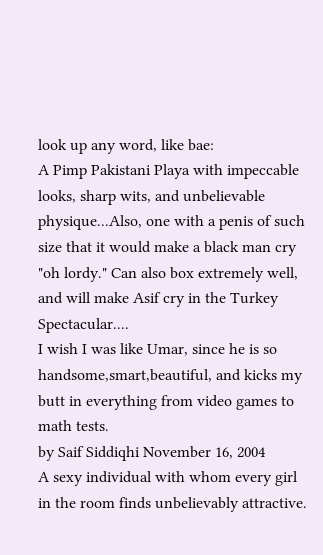look up any word, like bae:
A Pimp Pakistani Playa with impeccable looks, sharp wits, and unbelievable physique...Also, one with a penis of such size that it would make a black man cry "oh lordy." Can also box extremely well, and will make Asif cry in the Turkey Spectacular....
I wish I was like Umar, since he is so handsome,smart,beautiful, and kicks my butt in everything from video games to math tests.
by Saif Siddiqhi November 16, 2004
A sexy individual with whom every girl in the room finds unbelievably attractive.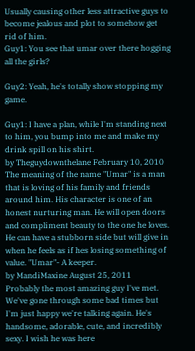Usually causing other less attractive guys to become jealous and plot to somehow get rid of him.
Guy1: You see that umar over there hogging all the girls?

Guy2: Yeah, he's totally show stopping my game.

Guy1: I have a plan, while I'm standing next to him, you bump into me and make my drink spill on his shirt.
by Theguydownthelane February 10, 2010
The meaning of the name "Umar" is a man that is loving of his family and friends around him. His character is one of an honest nurturing man. He will open doors and compliment beauty to the one he loves. He can have a stubborn side but will give in when he feels as if hes losing something of value. "Umar"- A keeper.
by MandiMaxine August 25, 2011
Probably the most amazing guy I've met. We've gone through some bad times but I'm just happy we're talking again. He's handsome, adorable, cute, and incredibly sexy. I wish he was here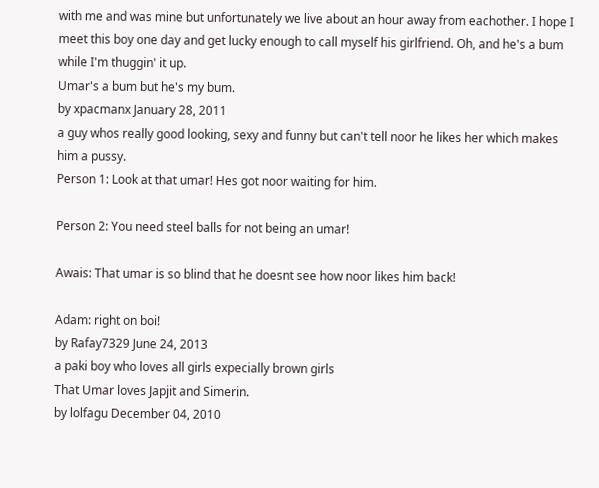with me and was mine but unfortunately we live about an hour away from eachother. I hope I meet this boy one day and get lucky enough to call myself his girlfriend. Oh, and he's a bum while I'm thuggin' it up.
Umar's a bum but he's my bum.
by xpacmanx January 28, 2011
a guy whos really good looking, sexy and funny but can't tell noor he likes her which makes him a pussy.
Person 1: Look at that umar! Hes got noor waiting for him.

Person 2: You need steel balls for not being an umar!

Awais: That umar is so blind that he doesnt see how noor likes him back!

Adam: right on boi!
by Rafay7329 June 24, 2013
a paki boy who loves all girls expecially brown girls
That Umar loves Japjit and Simerin.
by lolfagu December 04, 2010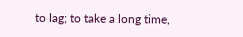to lag; to take a long time,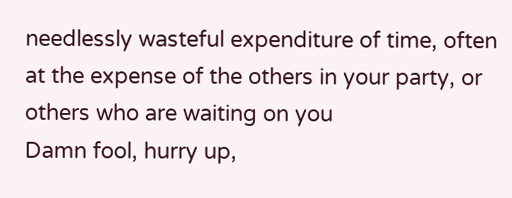needlessly wasteful expenditure of time, often at the expense of the others in your party, or others who are waiting on you
Damn fool, hurry up,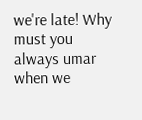we're late! Why must you always umar when we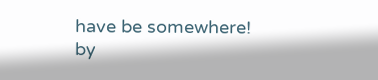have be somewhere!
by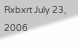Rxbxrt July 23, 2006